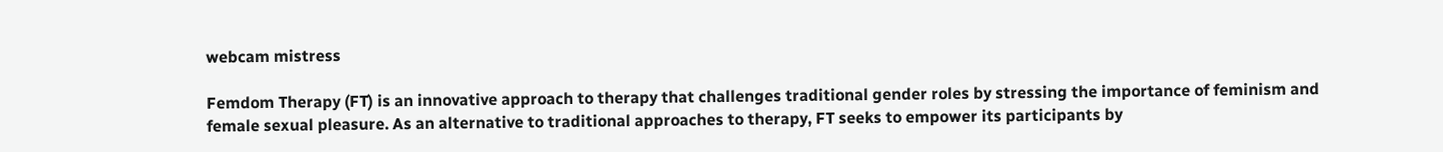webcam mistress

Femdom Therapy (FT) is an innovative approach to therapy that challenges traditional gender roles by stressing the importance of feminism and female sexual pleasure. As an alternative to traditional approaches to therapy, FT seeks to empower its participants by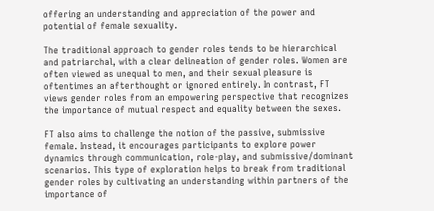offering an understanding and appreciation of the power and potential of female sexuality.

The traditional approach to gender roles tends to be hierarchical and patriarchal, with a clear delineation of gender roles. Women are often viewed as unequal to men, and their sexual pleasure is oftentimes an afterthought or ignored entirely. In contrast, FT views gender roles from an empowering perspective that recognizes the importance of mutual respect and equality between the sexes.

FT also aims to challenge the notion of the passive, submissive female. Instead, it encourages participants to explore power dynamics through communication, role-play, and submissive/dominant scenarios. This type of exploration helps to break from traditional gender roles by cultivating an understanding within partners of the importance of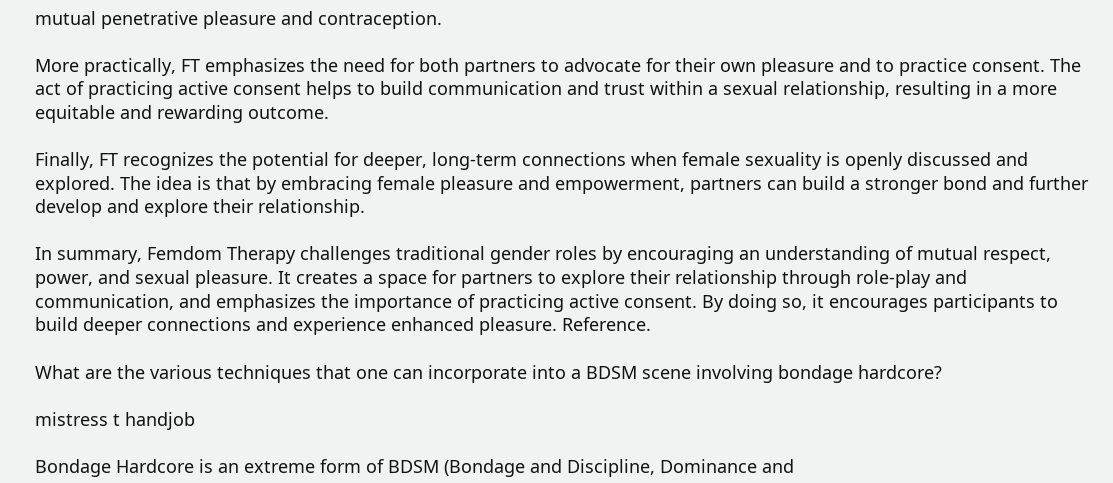mutual penetrative pleasure and contraception.

More practically, FT emphasizes the need for both partners to advocate for their own pleasure and to practice consent. The act of practicing active consent helps to build communication and trust within a sexual relationship, resulting in a more equitable and rewarding outcome.

Finally, FT recognizes the potential for deeper, long-term connections when female sexuality is openly discussed and explored. The idea is that by embracing female pleasure and empowerment, partners can build a stronger bond and further develop and explore their relationship.

In summary, Femdom Therapy challenges traditional gender roles by encouraging an understanding of mutual respect, power, and sexual pleasure. It creates a space for partners to explore their relationship through role-play and communication, and emphasizes the importance of practicing active consent. By doing so, it encourages participants to build deeper connections and experience enhanced pleasure. Reference.

What are the various techniques that one can incorporate into a BDSM scene involving bondage hardcore?

mistress t handjob

Bondage Hardcore is an extreme form of BDSM (Bondage and Discipline, Dominance and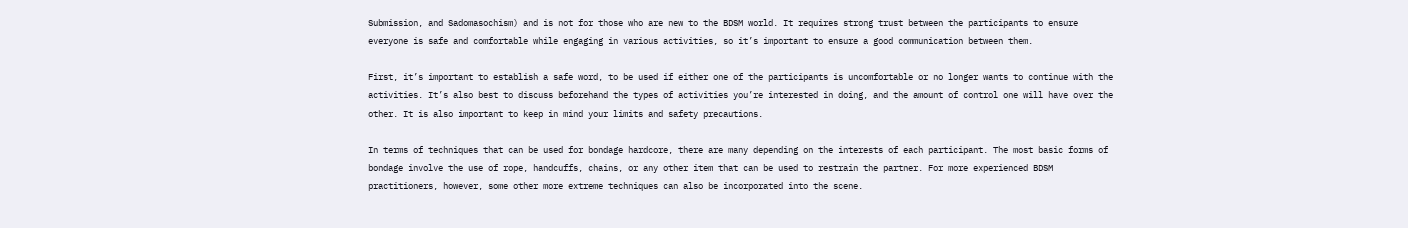Submission, and Sadomasochism) and is not for those who are new to the BDSM world. It requires strong trust between the participants to ensure everyone is safe and comfortable while engaging in various activities, so it’s important to ensure a good communication between them.

First, it’s important to establish a safe word, to be used if either one of the participants is uncomfortable or no longer wants to continue with the activities. It’s also best to discuss beforehand the types of activities you’re interested in doing, and the amount of control one will have over the other. It is also important to keep in mind your limits and safety precautions.

In terms of techniques that can be used for bondage hardcore, there are many depending on the interests of each participant. The most basic forms of bondage involve the use of rope, handcuffs, chains, or any other item that can be used to restrain the partner. For more experienced BDSM practitioners, however, some other more extreme techniques can also be incorporated into the scene.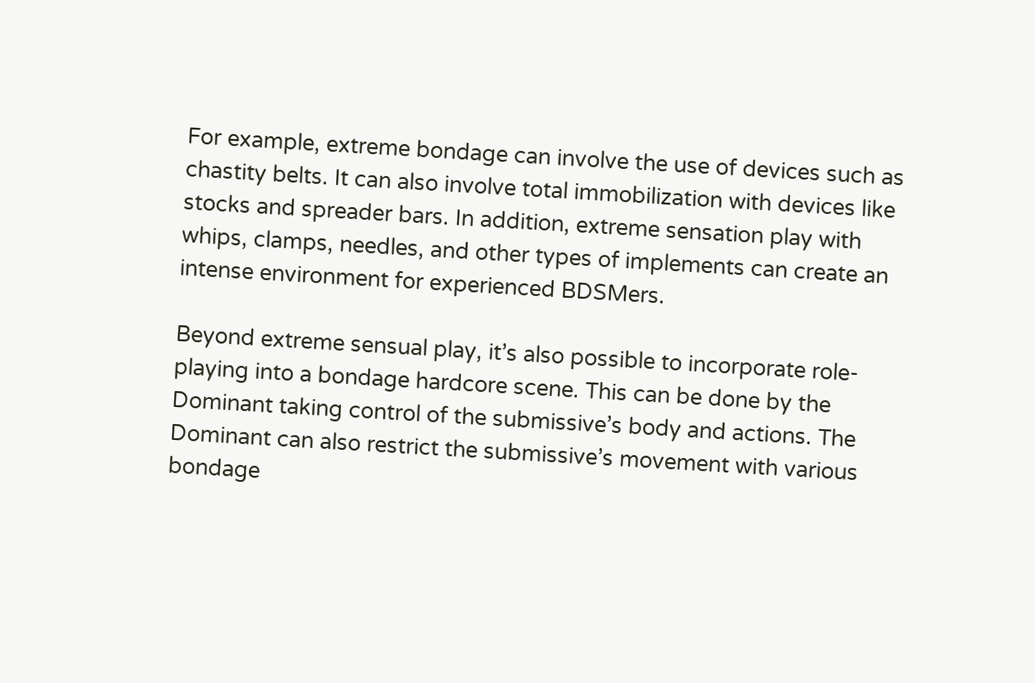For example, extreme bondage can involve the use of devices such as chastity belts. It can also involve total immobilization with devices like stocks and spreader bars. In addition, extreme sensation play with whips, clamps, needles, and other types of implements can create an intense environment for experienced BDSMers.

Beyond extreme sensual play, it’s also possible to incorporate role-playing into a bondage hardcore scene. This can be done by the Dominant taking control of the submissive’s body and actions. The Dominant can also restrict the submissive’s movement with various bondage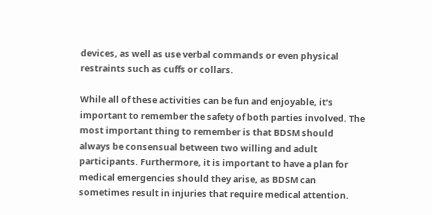devices, as well as use verbal commands or even physical restraints such as cuffs or collars.

While all of these activities can be fun and enjoyable, it’s important to remember the safety of both parties involved. The most important thing to remember is that BDSM should always be consensual between two willing and adult participants. Furthermore, it is important to have a plan for medical emergencies should they arise, as BDSM can sometimes result in injuries that require medical attention.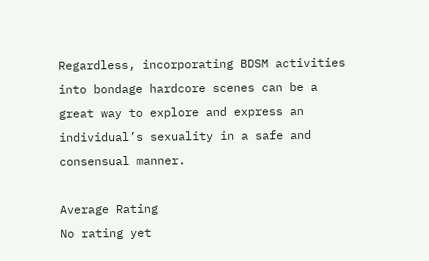Regardless, incorporating BDSM activities into bondage hardcore scenes can be a great way to explore and express an individual’s sexuality in a safe and consensual manner.

Average Rating
No rating yet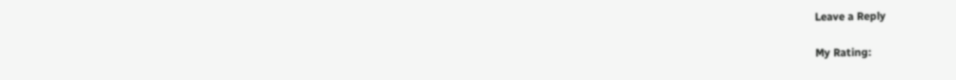Leave a Reply

My Rating: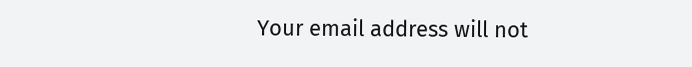Your email address will not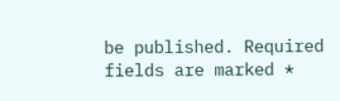be published. Required fields are marked *